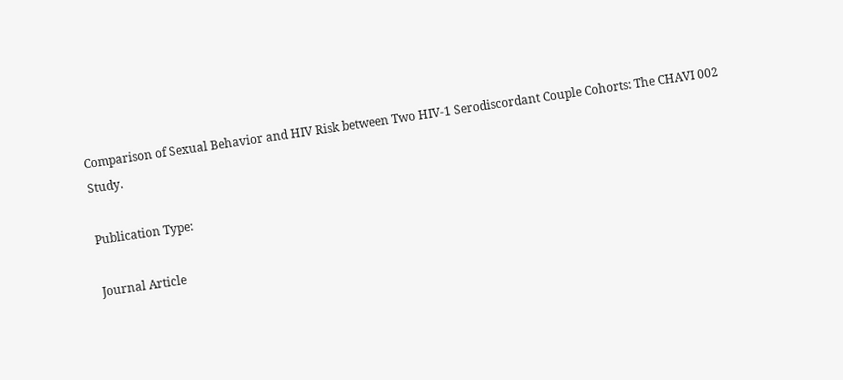Comparison of Sexual Behavior and HIV Risk between Two HIV-1 Serodiscordant Couple Cohorts: The CHAVI 002 Study.

Publication Type:

Journal Article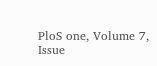PloS one, Volume 7, Issue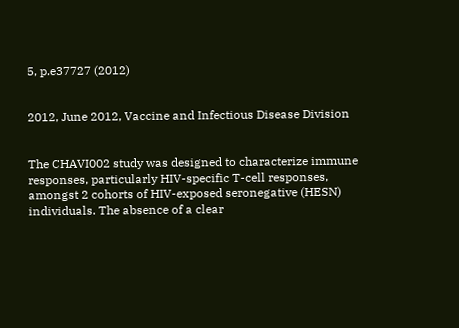5, p.e37727 (2012)


2012, June 2012, Vaccine and Infectious Disease Division


The CHAVI002 study was designed to characterize immune responses, particularly HIV-specific T-cell responses, amongst 2 cohorts of HIV-exposed seronegative (HESN) individuals. The absence of a clear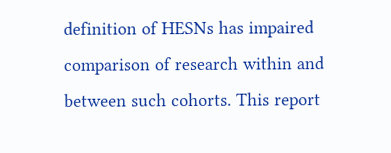definition of HESNs has impaired comparison of research within and between such cohorts. This report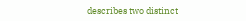describes two distinct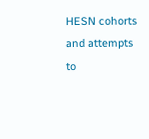HESN cohorts and attempts to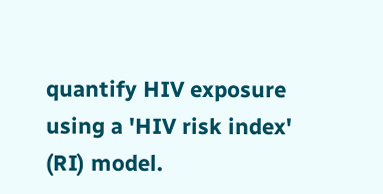quantify HIV exposure using a 'HIV risk index' (RI) model.